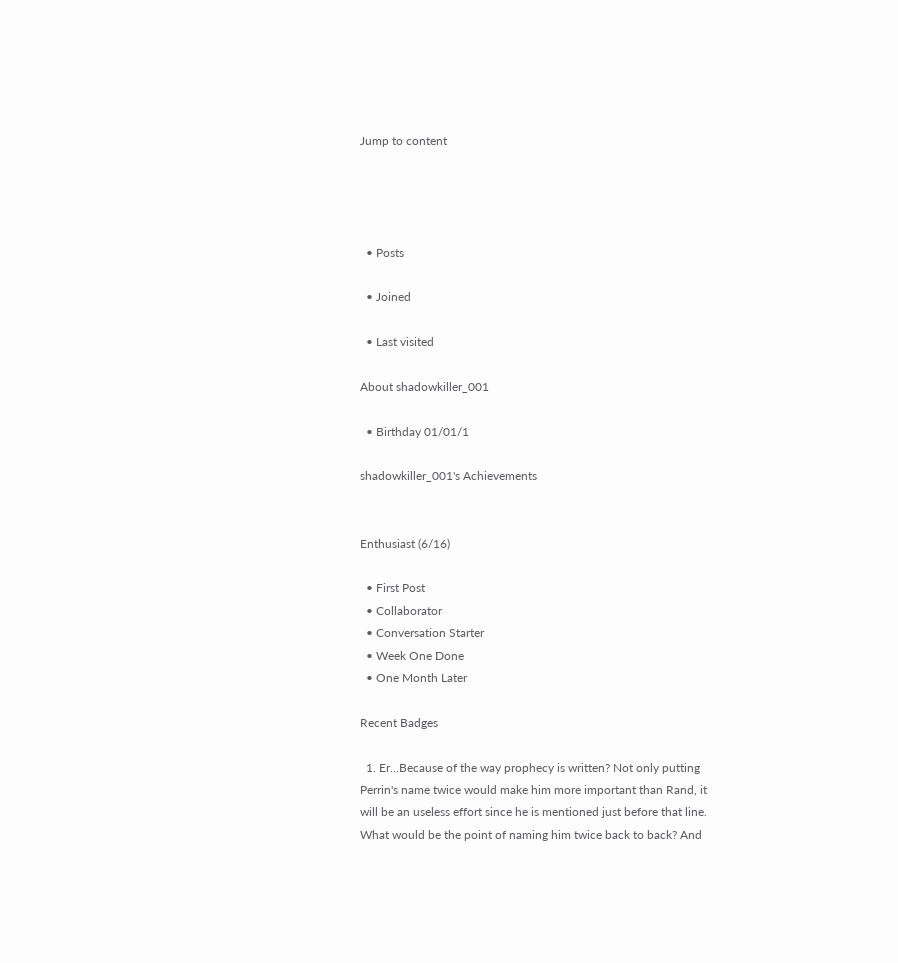Jump to content




  • Posts

  • Joined

  • Last visited

About shadowkiller_001

  • Birthday 01/01/1

shadowkiller_001's Achievements


Enthusiast (6/16)

  • First Post
  • Collaborator
  • Conversation Starter
  • Week One Done
  • One Month Later

Recent Badges

  1. Er...Because of the way prophecy is written? Not only putting Perrin's name twice would make him more important than Rand, it will be an useless effort since he is mentioned just before that line. What would be the point of naming him twice back to back? And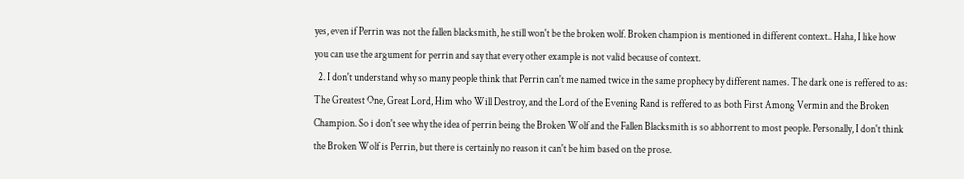yes, even if Perrin was not the fallen blacksmith, he still won't be the broken wolf. Broken champion is mentioned in different context.. Haha, I like how you can use the argument for perrin and say that every other example is not valid because of context.
  2. I don't understand why so many people think that Perrin can't me named twice in the same prophecy by different names. The dark one is reffered to as: The Greatest One, Great Lord, Him who Will Destroy, and the Lord of the Evening Rand is reffered to as both First Among Vermin and the Broken Champion. So i don't see why the idea of perrin being the Broken Wolf and the Fallen Blacksmith is so abhorrent to most people. Personally, I don't think the Broken Wolf is Perrin, but there is certainly no reason it can't be him based on the prose.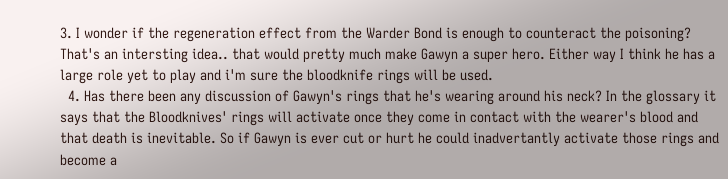3. I wonder if the regeneration effect from the Warder Bond is enough to counteract the poisoning? That's an intersting idea.. that would pretty much make Gawyn a super hero. Either way I think he has a large role yet to play and i'm sure the bloodknife rings will be used.
  4. Has there been any discussion of Gawyn's rings that he's wearing around his neck? In the glossary it says that the Bloodknives' rings will activate once they come in contact with the wearer's blood and that death is inevitable. So if Gawyn is ever cut or hurt he could inadvertantly activate those rings and become a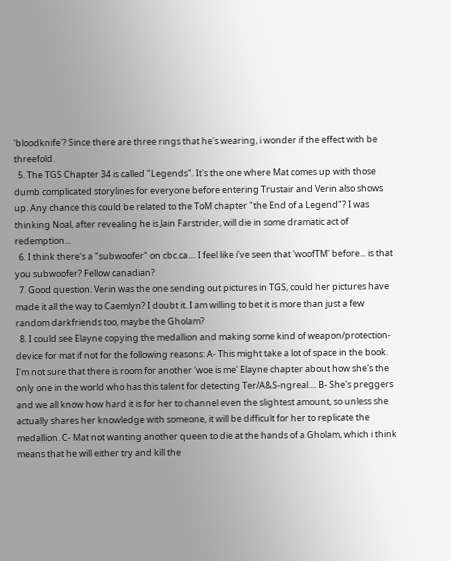'bloodknife'? Since there are three rings that he's wearing, i wonder if the effect with be threefold.
  5. The TGS Chapter 34 is called "Legends". It's the one where Mat comes up with those dumb complicated storylines for everyone before entering Trustair and Verin also shows up. Any chance this could be related to the ToM chapter "the End of a Legend"? I was thinking Noal, after revealing he is Jain Farstrider, will die in some dramatic act of redemption...
  6. I think there's a "subwoofer" on cbc.ca.... I feel like i've seen that 'woofTM' before... is that you subwoofer? Fellow canadian?
  7. Good question. Verin was the one sending out pictures in TGS, could her pictures have made it all the way to Caemlyn? I doubt it. I am willing to bet it is more than just a few random darkfriends too, maybe the Gholam?
  8. I could see Elayne copying the medallion and making some kind of weapon/protection-device for mat if not for the following reasons: A- This might take a lot of space in the book. I'm not sure that there is room for another 'woe is me' Elayne chapter about how she's the only one in the world who has this talent for detecting Ter/A&S-ngreal.... B- She's preggers and we all know how hard it is for her to channel even the slightest amount, so unless she actually shares her knowledge with someone, it will be difficult for her to replicate the medallion. C- Mat not wanting another queen to die at the hands of a Gholam, which i think means that he will either try and kill the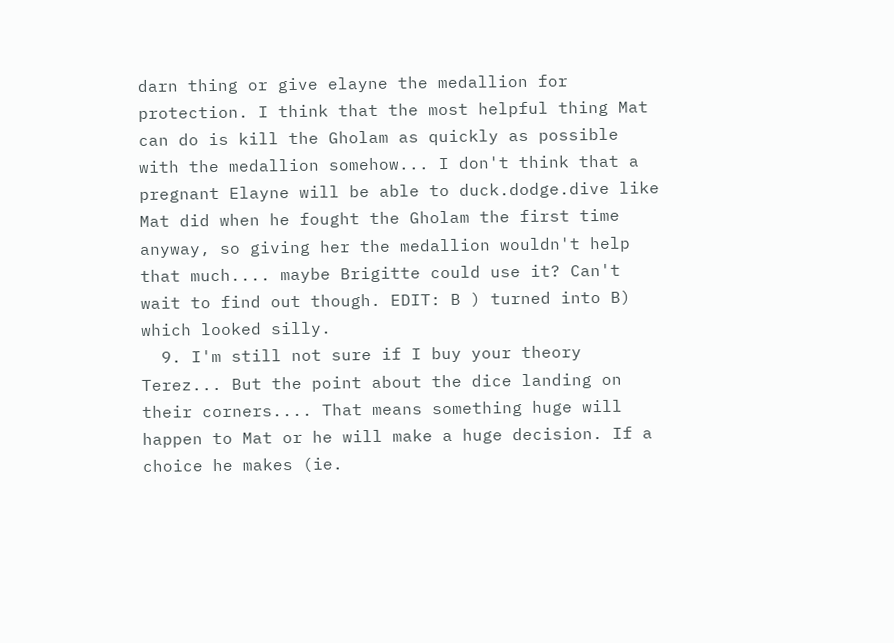darn thing or give elayne the medallion for protection. I think that the most helpful thing Mat can do is kill the Gholam as quickly as possible with the medallion somehow... I don't think that a pregnant Elayne will be able to duck.dodge.dive like Mat did when he fought the Gholam the first time anyway, so giving her the medallion wouldn't help that much.... maybe Brigitte could use it? Can't wait to find out though. EDIT: B ) turned into B) which looked silly.
  9. I'm still not sure if I buy your theory Terez... But the point about the dice landing on their corners.... That means something huge will happen to Mat or he will make a huge decision. If a choice he makes (ie.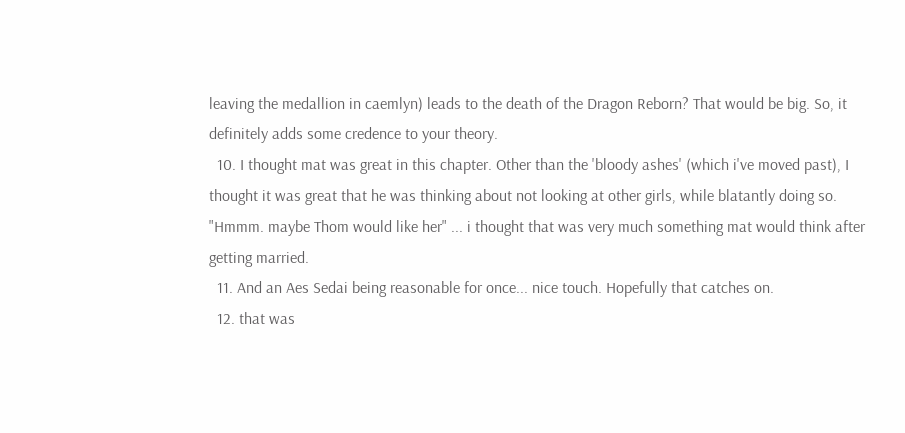leaving the medallion in caemlyn) leads to the death of the Dragon Reborn? That would be big. So, it definitely adds some credence to your theory.
  10. I thought mat was great in this chapter. Other than the 'bloody ashes' (which i've moved past), I thought it was great that he was thinking about not looking at other girls, while blatantly doing so. "Hmmm. maybe Thom would like her" ... i thought that was very much something mat would think after getting married.
  11. And an Aes Sedai being reasonable for once... nice touch. Hopefully that catches on.
  12. that was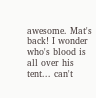awesome. Mat's back! I wonder who's blood is all over his tent... can't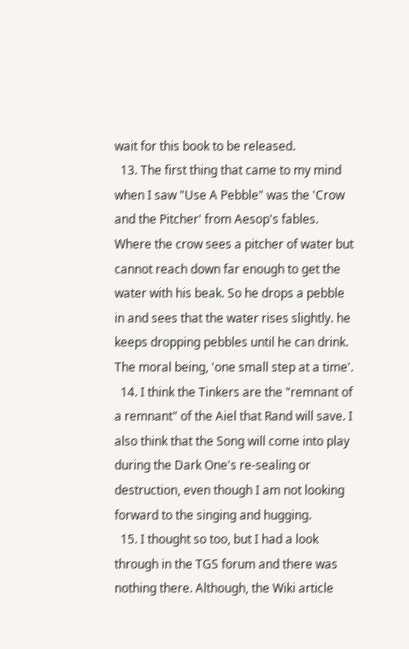wait for this book to be released.
  13. The first thing that came to my mind when I saw "Use A Pebble" was the 'Crow and the Pitcher' from Aesop's fables. Where the crow sees a pitcher of water but cannot reach down far enough to get the water with his beak. So he drops a pebble in and sees that the water rises slightly. he keeps dropping pebbles until he can drink. The moral being, 'one small step at a time'.
  14. I think the Tinkers are the "remnant of a remnant" of the Aiel that Rand will save. I also think that the Song will come into play during the Dark One's re-sealing or destruction, even though I am not looking forward to the singing and hugging.
  15. I thought so too, but I had a look through in the TGS forum and there was nothing there. Although, the Wiki article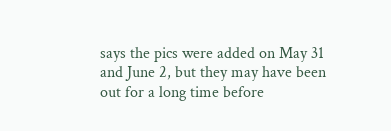says the pics were added on May 31 and June 2, but they may have been out for a long time before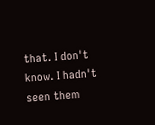that. I don't know. I hadn't seen them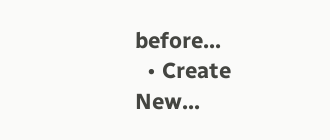before...
  • Create New...